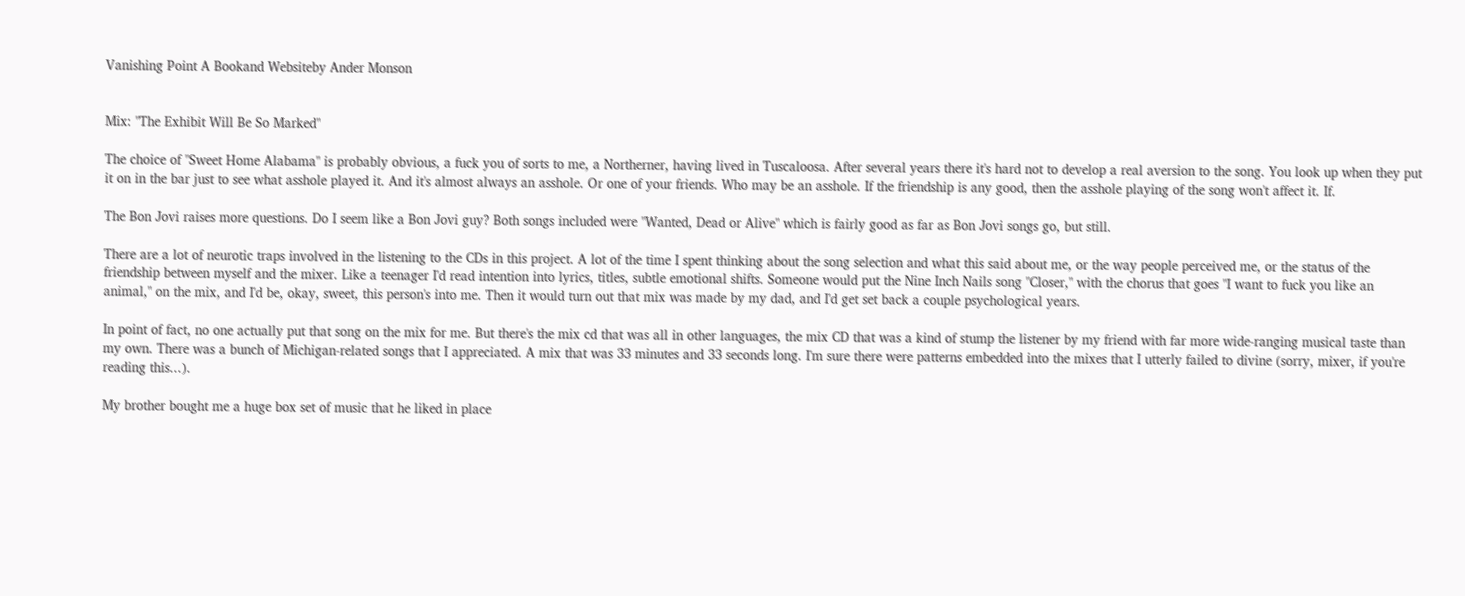Vanishing Point A Bookand Websiteby Ander Monson


Mix: "The Exhibit Will Be So Marked"

The choice of "Sweet Home Alabama" is probably obvious, a fuck you of sorts to me, a Northerner, having lived in Tuscaloosa. After several years there it's hard not to develop a real aversion to the song. You look up when they put it on in the bar just to see what asshole played it. And it's almost always an asshole. Or one of your friends. Who may be an asshole. If the friendship is any good, then the asshole playing of the song won't affect it. If.

The Bon Jovi raises more questions. Do I seem like a Bon Jovi guy? Both songs included were "Wanted, Dead or Alive" which is fairly good as far as Bon Jovi songs go, but still.

There are a lot of neurotic traps involved in the listening to the CDs in this project. A lot of the time I spent thinking about the song selection and what this said about me, or the way people perceived me, or the status of the friendship between myself and the mixer. Like a teenager I'd read intention into lyrics, titles, subtle emotional shifts. Someone would put the Nine Inch Nails song "Closer," with the chorus that goes "I want to fuck you like an animal," on the mix, and I'd be, okay, sweet, this person's into me. Then it would turn out that mix was made by my dad, and I'd get set back a couple psychological years.

In point of fact, no one actually put that song on the mix for me. But there's the mix cd that was all in other languages, the mix CD that was a kind of stump the listener by my friend with far more wide-ranging musical taste than my own. There was a bunch of Michigan-related songs that I appreciated. A mix that was 33 minutes and 33 seconds long. I'm sure there were patterns embedded into the mixes that I utterly failed to divine (sorry, mixer, if you're reading this...).

My brother bought me a huge box set of music that he liked in place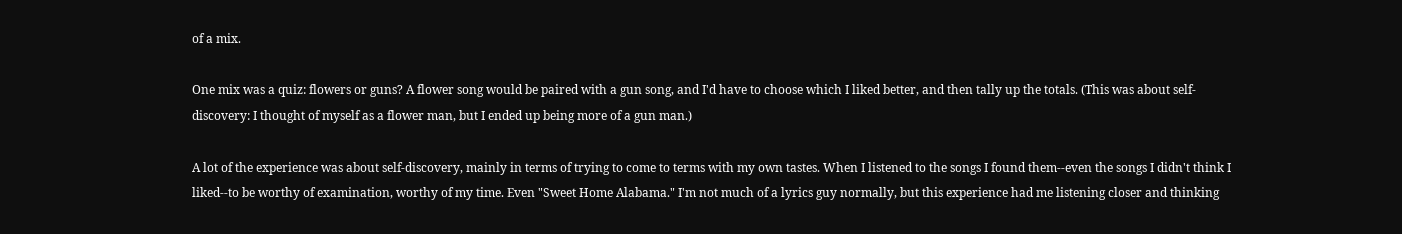of a mix.

One mix was a quiz: flowers or guns? A flower song would be paired with a gun song, and I'd have to choose which I liked better, and then tally up the totals. (This was about self-discovery: I thought of myself as a flower man, but I ended up being more of a gun man.)

A lot of the experience was about self-discovery, mainly in terms of trying to come to terms with my own tastes. When I listened to the songs I found them--even the songs I didn't think I liked--to be worthy of examination, worthy of my time. Even "Sweet Home Alabama." I'm not much of a lyrics guy normally, but this experience had me listening closer and thinking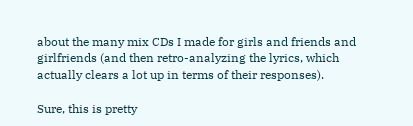about the many mix CDs I made for girls and friends and girlfriends (and then retro-analyzing the lyrics, which actually clears a lot up in terms of their responses).

Sure, this is pretty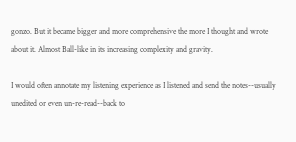gonzo. But it became bigger and more comprehensive the more I thought and wrote about it. Almost Ball-like in its increasing complexity and gravity.

I would often annotate my listening experience as I listened and send the notes--usually unedited or even un-re-read--back to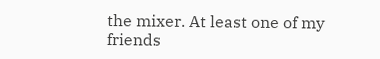the mixer. At least one of my friends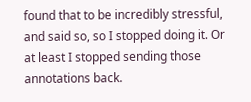found that to be incredibly stressful, and said so, so I stopped doing it. Or at least I stopped sending those annotations back.